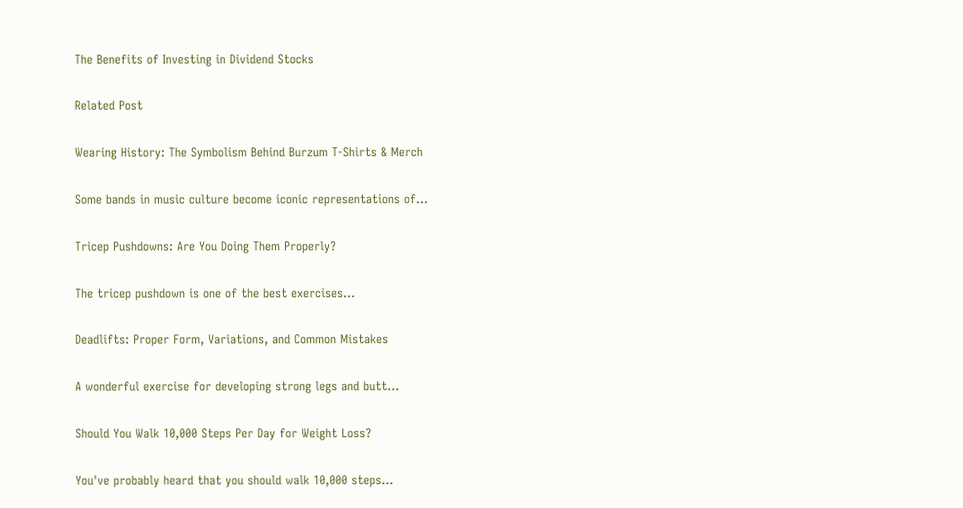The Benefits of Investing in Dividend Stocks

Related Post

Wearing History: The Symbolism Behind Burzum T-Shirts & Merch

Some bands in music culture become iconic representations of...

Tricep Pushdowns: Are You Doing Them Properly?

The tricep pushdown is one of the best exercises...

Deadlifts: Proper Form, Variations, and Common Mistakes

A wonderful exercise for developing strong legs and butt...

Should You Walk 10,000 Steps Per Day for Weight Loss?

You've probably heard that you should walk 10,000 steps...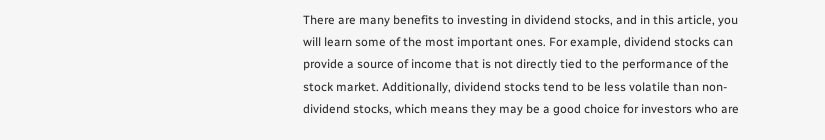There are many benefits to investing in dividend stocks, and in this article, you will learn some of the most important ones. For example, dividend stocks can provide a source of income that is not directly tied to the performance of the stock market. Additionally, dividend stocks tend to be less volatile than non-dividend stocks, which means they may be a good choice for investors who are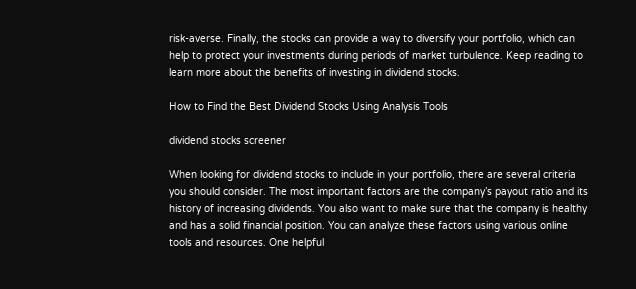risk-averse. Finally, the stocks can provide a way to diversify your portfolio, which can help to protect your investments during periods of market turbulence. Keep reading to learn more about the benefits of investing in dividend stocks.

How to Find the Best Dividend Stocks Using Analysis Tools

dividend stocks screener

When looking for dividend stocks to include in your portfolio, there are several criteria you should consider. The most important factors are the company’s payout ratio and its history of increasing dividends. You also want to make sure that the company is healthy and has a solid financial position. You can analyze these factors using various online tools and resources. One helpful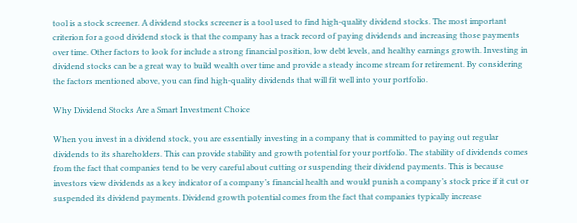tool is a stock screener. A dividend stocks screener is a tool used to find high-quality dividend stocks. The most important criterion for a good dividend stock is that the company has a track record of paying dividends and increasing those payments over time. Other factors to look for include a strong financial position, low debt levels, and healthy earnings growth. Investing in dividend stocks can be a great way to build wealth over time and provide a steady income stream for retirement. By considering the factors mentioned above, you can find high-quality dividends that will fit well into your portfolio.

Why Dividend Stocks Are a Smart Investment Choice

When you invest in a dividend stock, you are essentially investing in a company that is committed to paying out regular dividends to its shareholders. This can provide stability and growth potential for your portfolio. The stability of dividends comes from the fact that companies tend to be very careful about cutting or suspending their dividend payments. This is because investors view dividends as a key indicator of a company’s financial health and would punish a company’s stock price if it cut or suspended its dividend payments. Dividend growth potential comes from the fact that companies typically increase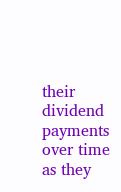their dividend payments over time as they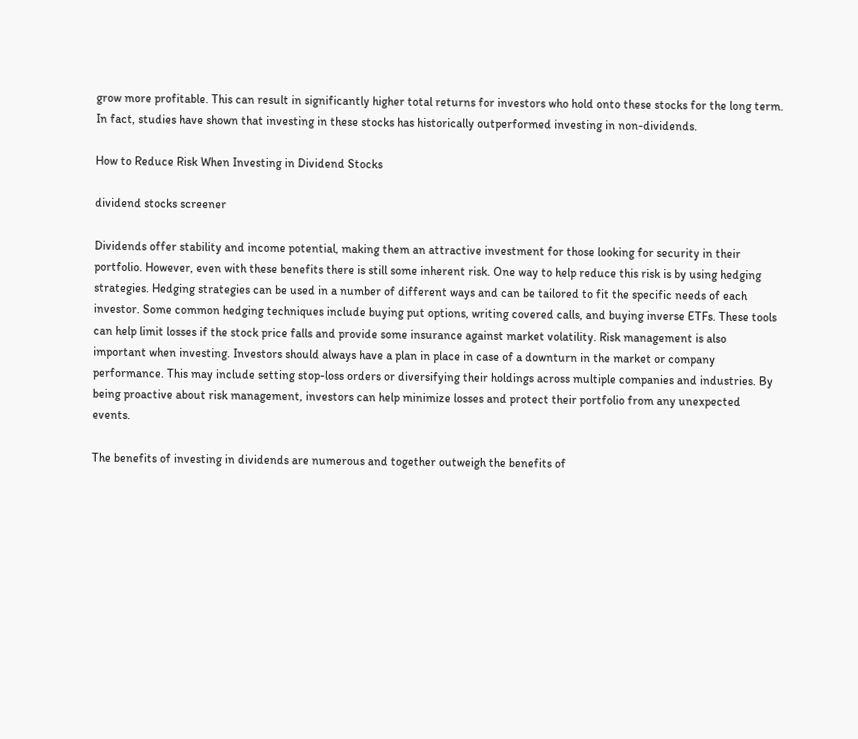grow more profitable. This can result in significantly higher total returns for investors who hold onto these stocks for the long term. In fact, studies have shown that investing in these stocks has historically outperformed investing in non-dividends.

How to Reduce Risk When Investing in Dividend Stocks

dividend stocks screener

Dividends offer stability and income potential, making them an attractive investment for those looking for security in their portfolio. However, even with these benefits there is still some inherent risk. One way to help reduce this risk is by using hedging strategies. Hedging strategies can be used in a number of different ways and can be tailored to fit the specific needs of each investor. Some common hedging techniques include buying put options, writing covered calls, and buying inverse ETFs. These tools can help limit losses if the stock price falls and provide some insurance against market volatility. Risk management is also important when investing. Investors should always have a plan in place in case of a downturn in the market or company performance. This may include setting stop-loss orders or diversifying their holdings across multiple companies and industries. By being proactive about risk management, investors can help minimize losses and protect their portfolio from any unexpected events.

The benefits of investing in dividends are numerous and together outweigh the benefits of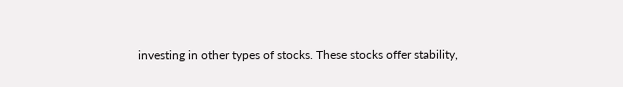investing in other types of stocks. These stocks offer stability,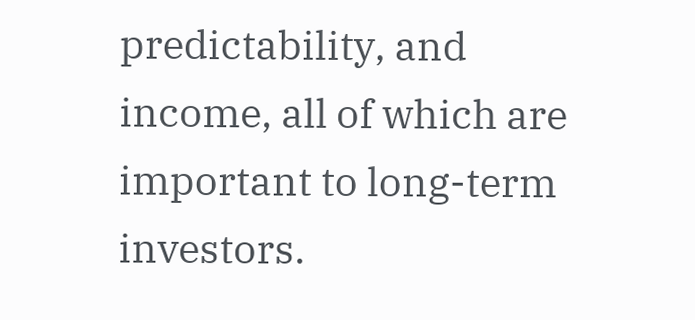predictability, and income, all of which are important to long-term investors.